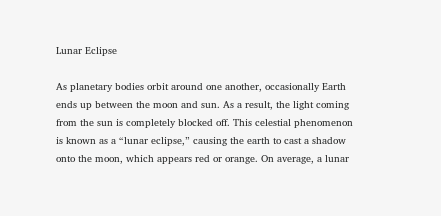Lunar Eclipse

As planetary bodies orbit around one another, occasionally Earth ends up between the moon and sun. As a result, the light coming from the sun is completely blocked off. This celestial phenomenon is known as a “lunar eclipse,” causing the earth to cast a shadow onto the moon, which appears red or orange. On average, a lunar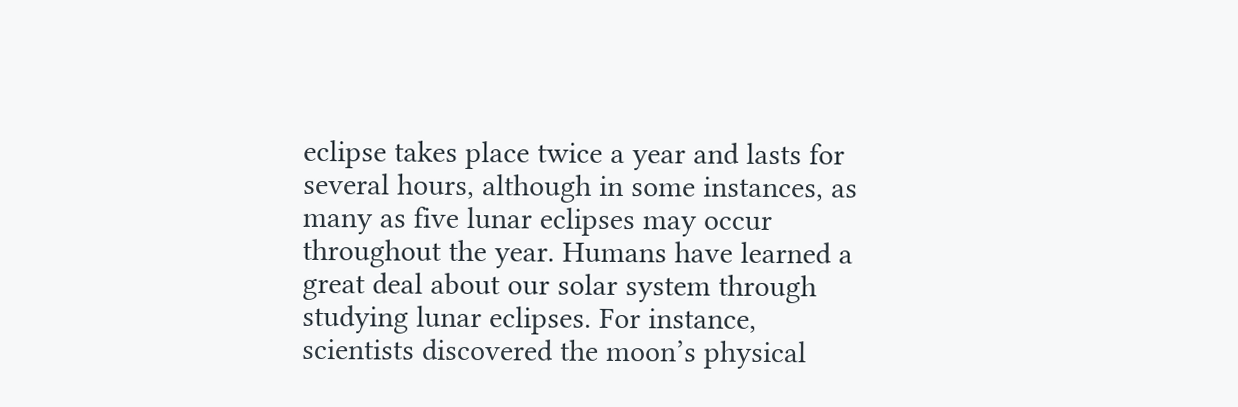eclipse takes place twice a year and lasts for several hours, although in some instances, as many as five lunar eclipses may occur throughout the year. Humans have learned a great deal about our solar system through studying lunar eclipses. For instance, scientists discovered the moon’s physical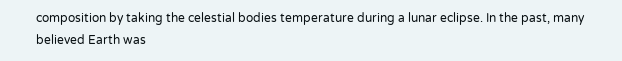composition by taking the celestial bodies temperature during a lunar eclipse. In the past, many believed Earth was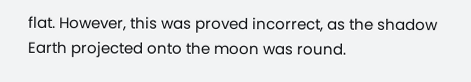flat. However, this was proved incorrect, as the shadow Earth projected onto the moon was round.